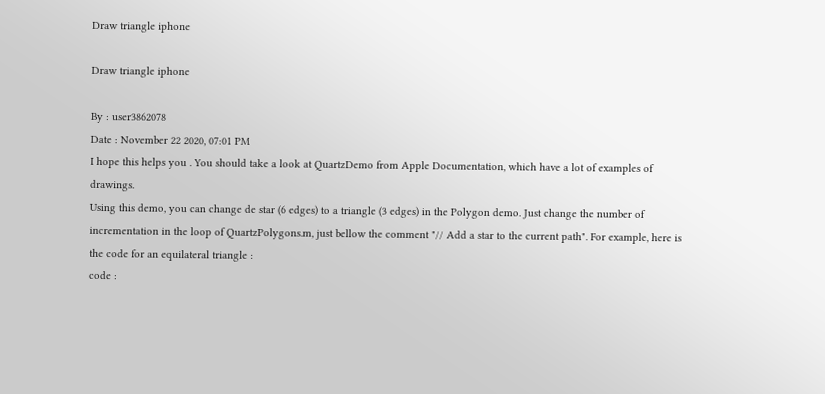Draw triangle iphone

Draw triangle iphone

By : user3862078
Date : November 22 2020, 07:01 PM
I hope this helps you . You should take a look at QuartzDemo from Apple Documentation, which have a lot of examples of drawings.
Using this demo, you can change de star (6 edges) to a triangle (3 edges) in the Polygon demo. Just change the number of incrementation in the loop of QuartzPolygons.m, just bellow the comment "// Add a star to the current path". For example, here is the code for an equilateral triangle :
code :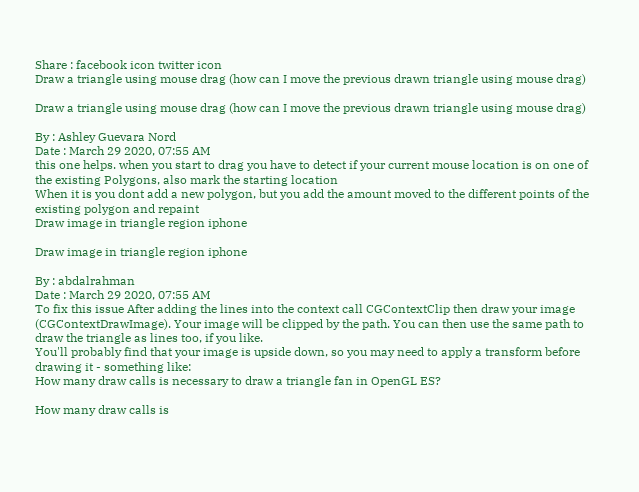Share : facebook icon twitter icon
Draw a triangle using mouse drag (how can I move the previous drawn triangle using mouse drag)

Draw a triangle using mouse drag (how can I move the previous drawn triangle using mouse drag)

By : Ashley Guevara Nord
Date : March 29 2020, 07:55 AM
this one helps. when you start to drag you have to detect if your current mouse location is on one of the existing Polygons, also mark the starting location
When it is you dont add a new polygon, but you add the amount moved to the different points of the existing polygon and repaint
Draw image in triangle region iphone

Draw image in triangle region iphone

By : abdalrahman
Date : March 29 2020, 07:55 AM
To fix this issue After adding the lines into the context call CGContextClip then draw your image (CGContextDrawImage). Your image will be clipped by the path. You can then use the same path to draw the triangle as lines too, if you like.
You'll probably find that your image is upside down, so you may need to apply a transform before drawing it - something like:
How many draw calls is necessary to draw a triangle fan in OpenGL ES?

How many draw calls is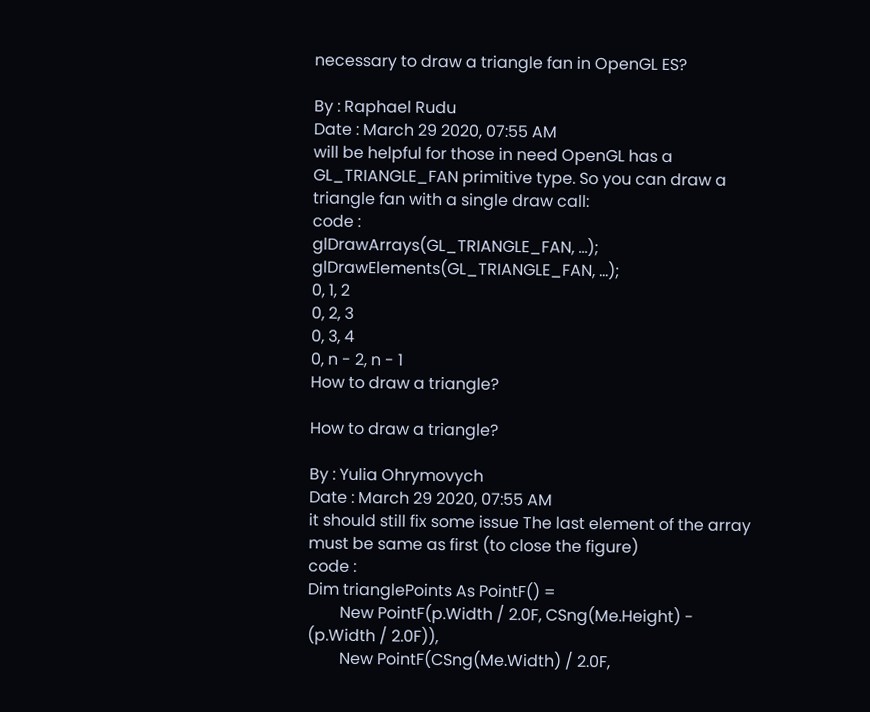necessary to draw a triangle fan in OpenGL ES?

By : Raphael Rudu
Date : March 29 2020, 07:55 AM
will be helpful for those in need OpenGL has a GL_TRIANGLE_FAN primitive type. So you can draw a triangle fan with a single draw call:
code :
glDrawArrays(GL_TRIANGLE_FAN, ...);
glDrawElements(GL_TRIANGLE_FAN, ...);
0, 1, 2
0, 2, 3
0, 3, 4
0, n - 2, n - 1
How to draw a triangle?

How to draw a triangle?

By : Yulia Ohrymovych
Date : March 29 2020, 07:55 AM
it should still fix some issue The last element of the array must be same as first (to close the figure)
code :
Dim trianglePoints As PointF() =
        New PointF(p.Width / 2.0F, CSng(Me.Height) - (p.Width / 2.0F)),
        New PointF(CSng(Me.Width) / 2.0F,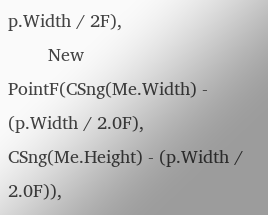p.Width / 2F),
        New PointF(CSng(Me.Width) - (p.Width / 2.0F), CSng(Me.Height) - (p.Width / 2.0F)),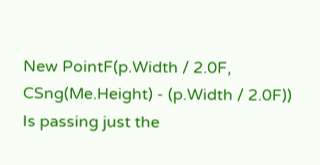New PointF(p.Width / 2.0F, CSng(Me.Height) - (p.Width / 2.0F))
Is passing just the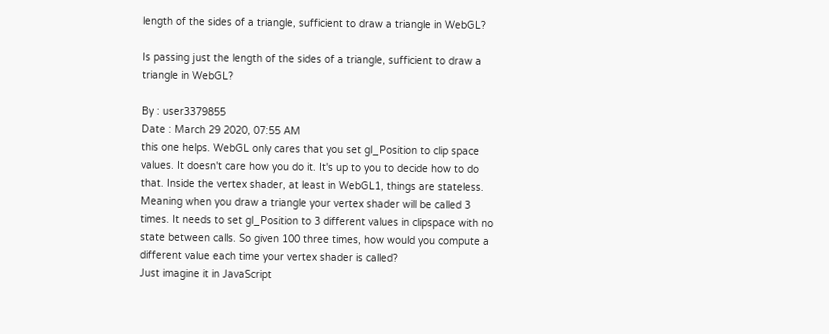length of the sides of a triangle, sufficient to draw a triangle in WebGL?

Is passing just the length of the sides of a triangle, sufficient to draw a triangle in WebGL?

By : user3379855
Date : March 29 2020, 07:55 AM
this one helps. WebGL only cares that you set gl_Position to clip space values. It doesn't care how you do it. It's up to you to decide how to do that. Inside the vertex shader, at least in WebGL1, things are stateless. Meaning when you draw a triangle your vertex shader will be called 3 times. It needs to set gl_Position to 3 different values in clipspace with no state between calls. So given 100 three times, how would you compute a different value each time your vertex shader is called?
Just imagine it in JavaScript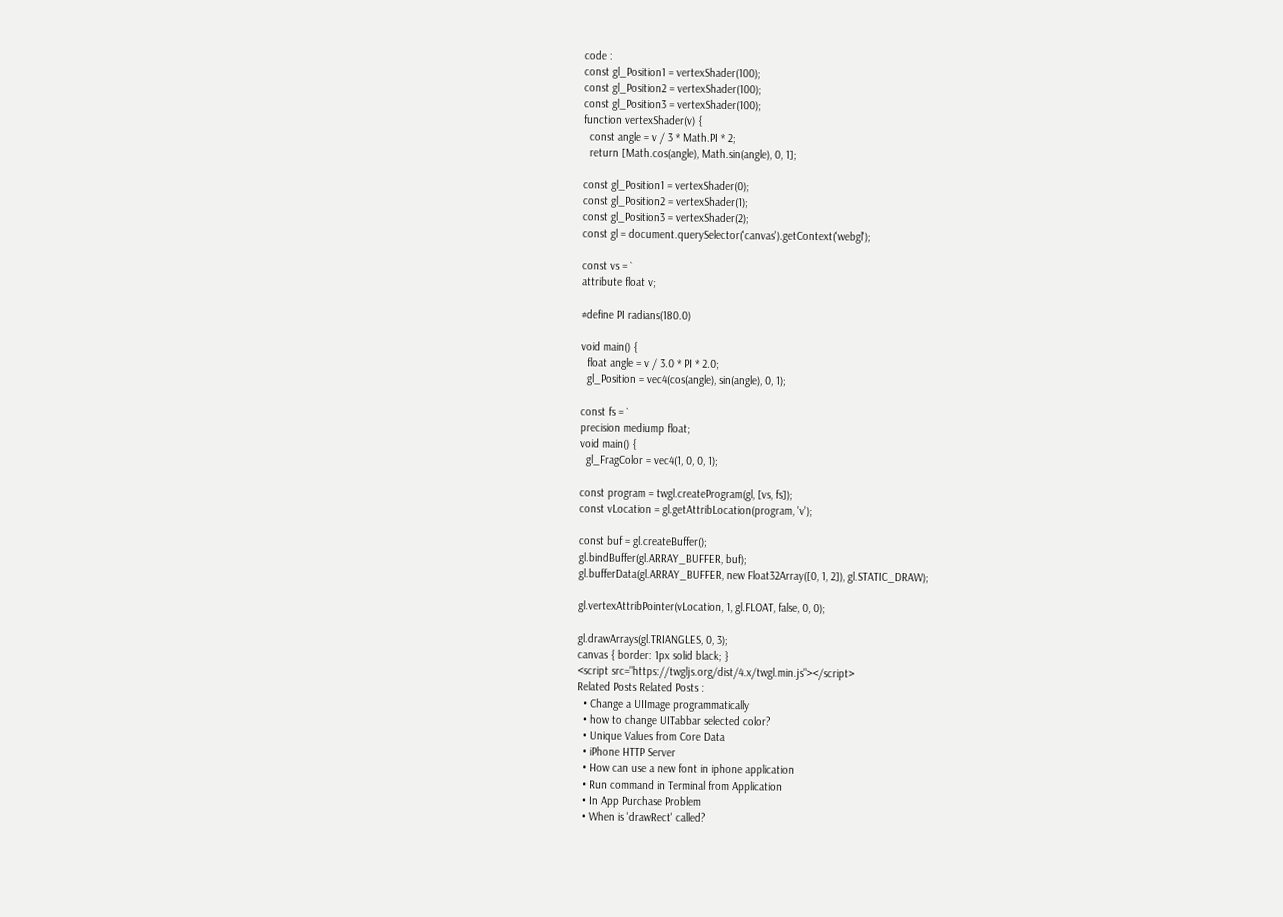code :
const gl_Position1 = vertexShader(100);
const gl_Position2 = vertexShader(100);
const gl_Position3 = vertexShader(100);
function vertexShader(v) {
  const angle = v / 3 * Math.PI * 2;
  return [Math.cos(angle), Math.sin(angle), 0, 1];

const gl_Position1 = vertexShader(0);
const gl_Position2 = vertexShader(1);
const gl_Position3 = vertexShader(2);
const gl = document.querySelector('canvas').getContext('webgl');

const vs = `
attribute float v;

#define PI radians(180.0)

void main() {
  float angle = v / 3.0 * PI * 2.0;
  gl_Position = vec4(cos(angle), sin(angle), 0, 1);

const fs = `
precision mediump float;
void main() {
  gl_FragColor = vec4(1, 0, 0, 1);

const program = twgl.createProgram(gl, [vs, fs]);
const vLocation = gl.getAttribLocation(program, 'v');

const buf = gl.createBuffer();
gl.bindBuffer(gl.ARRAY_BUFFER, buf);
gl.bufferData(gl.ARRAY_BUFFER, new Float32Array([0, 1, 2]), gl.STATIC_DRAW);

gl.vertexAttribPointer(vLocation, 1, gl.FLOAT, false, 0, 0);

gl.drawArrays(gl.TRIANGLES, 0, 3);
canvas { border: 1px solid black; }
<script src="https://twgljs.org/dist/4.x/twgl.min.js"></script>
Related Posts Related Posts :
  • Change a UIImage programmatically
  • how to change UITabbar selected color?
  • Unique Values from Core Data
  • iPhone HTTP Server
  • How can use a new font in iphone application
  • Run command in Terminal from Application
  • In App Purchase Problem
  • When is 'drawRect' called?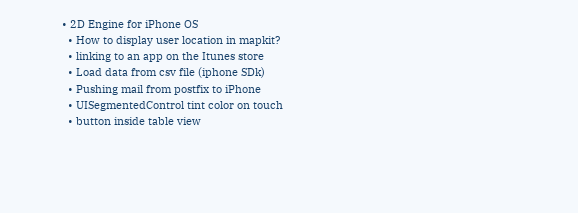• 2D Engine for iPhone OS
  • How to display user location in mapkit?
  • linking to an app on the Itunes store
  • Load data from csv file (iphone SDk)
  • Pushing mail from postfix to iPhone
  • UISegmentedControl tint color on touch
  • button inside table view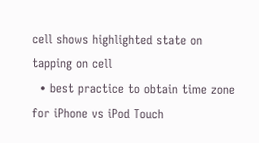cell shows highlighted state on tapping on cell
  • best practice to obtain time zone for iPhone vs iPod Touch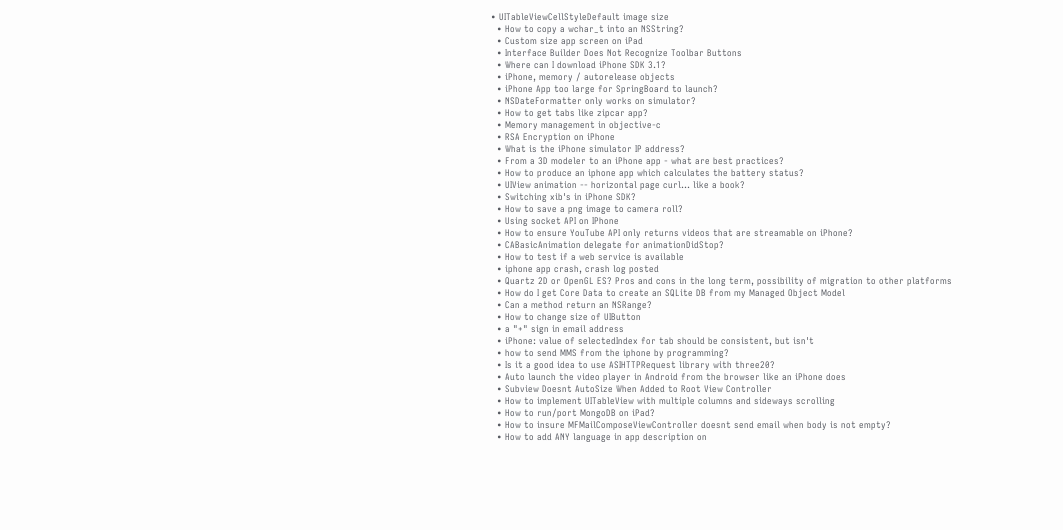• UITableViewCellStyleDefault image size
  • How to copy a wchar_t into an NSString?
  • Custom size app screen on iPad
  • Interface Builder Does Not Recognize Toolbar Buttons
  • Where can I download iPhone SDK 3.1?
  • iPhone, memory / autorelease objects
  • iPhone App too large for SpringBoard to launch?
  • NSDateFormatter only works on simulator?
  • How to get tabs like zipcar app?
  • Memory management in objective-c
  • RSA Encryption on iPhone
  • What is the iPhone simulator IP address?
  • From a 3D modeler to an iPhone app - what are best practices?
  • How to produce an iphone app which calculates the battery status?
  • UIView animation -- horizontal page curl... like a book?
  • Switching xib's in iPhone SDK?
  • How to save a png image to camera roll?
  • Using socket API on IPhone
  • How to ensure YouTube API only returns videos that are streamable on iPhone?
  • CABasicAnimation delegate for animationDidStop?
  • How to test if a web service is available
  • iphone app crash, crash log posted
  • Quartz 2D or OpenGL ES? Pros and cons in the long term, possibility of migration to other platforms
  • How do I get Core Data to create an SQLite DB from my Managed Object Model
  • Can a method return an NSRange?
  • How to change size of UIButton
  • a "+" sign in email address
  • iPhone: value of selectedIndex for tab should be consistent, but isn't
  • how to send MMS from the iphone by programming?
  • Is it a good idea to use ASIHTTPRequest library with three20?
  • Auto launch the video player in Android from the browser like an iPhone does
  • Subview Doesnt AutoSize When Added to Root View Controller
  • How to implement UITableView with multiple columns and sideways scrolling
  • How to run/port MongoDB on iPad?
  • How to insure MFMailComposeViewController doesnt send email when body is not empty?
  • How to add ANY language in app description on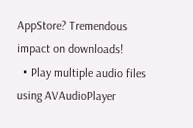AppStore? Tremendous impact on downloads!
  • Play multiple audio files using AVAudioPlayer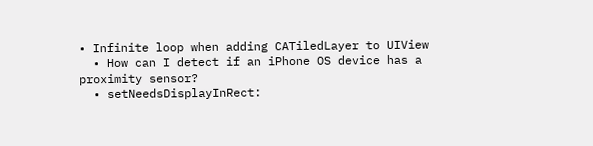• Infinite loop when adding CATiledLayer to UIView
  • How can I detect if an iPhone OS device has a proximity sensor?
  • setNeedsDisplayInRect: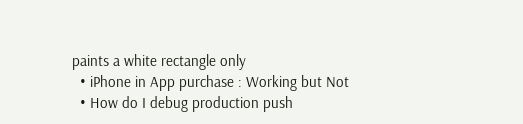paints a white rectangle only
  • iPhone in App purchase : Working but Not
  • How do I debug production push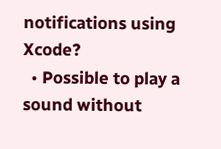notifications using Xcode?
  • Possible to play a sound without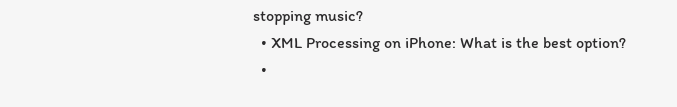stopping music?
  • XML Processing on iPhone: What is the best option?
  •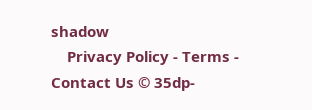shadow
    Privacy Policy - Terms - Contact Us © 35dp-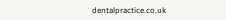dentalpractice.co.uk